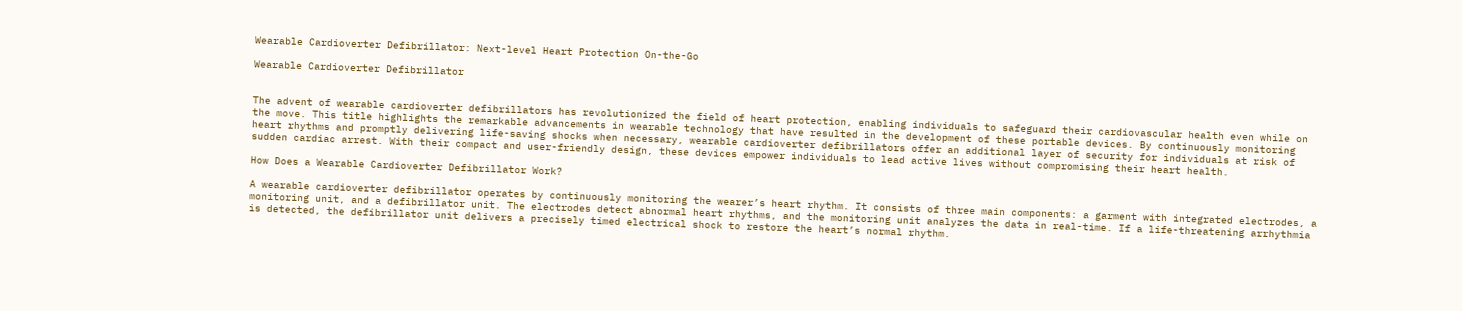Wearable Cardioverter Defibrillator: Next-level Heart Protection On-the-Go

Wearable Cardioverter Defibrillator


The advent of wearable cardioverter defibrillators has revolutionized the field of heart protection, enabling individuals to safeguard their cardiovascular health even while on the move. This title highlights the remarkable advancements in wearable technology that have resulted in the development of these portable devices. By continuously monitoring heart rhythms and promptly delivering life-saving shocks when necessary, wearable cardioverter defibrillators offer an additional layer of security for individuals at risk of sudden cardiac arrest. With their compact and user-friendly design, these devices empower individuals to lead active lives without compromising their heart health.

How Does a Wearable Cardioverter Defibrillator Work?

A wearable cardioverter defibrillator operates by continuously monitoring the wearer’s heart rhythm. It consists of three main components: a garment with integrated electrodes, a monitoring unit, and a defibrillator unit. The electrodes detect abnormal heart rhythms, and the monitoring unit analyzes the data in real-time. If a life-threatening arrhythmia is detected, the defibrillator unit delivers a precisely timed electrical shock to restore the heart’s normal rhythm.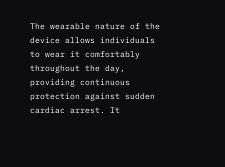The wearable nature of the device allows individuals to wear it comfortably throughout the day, providing continuous protection against sudden cardiac arrest. It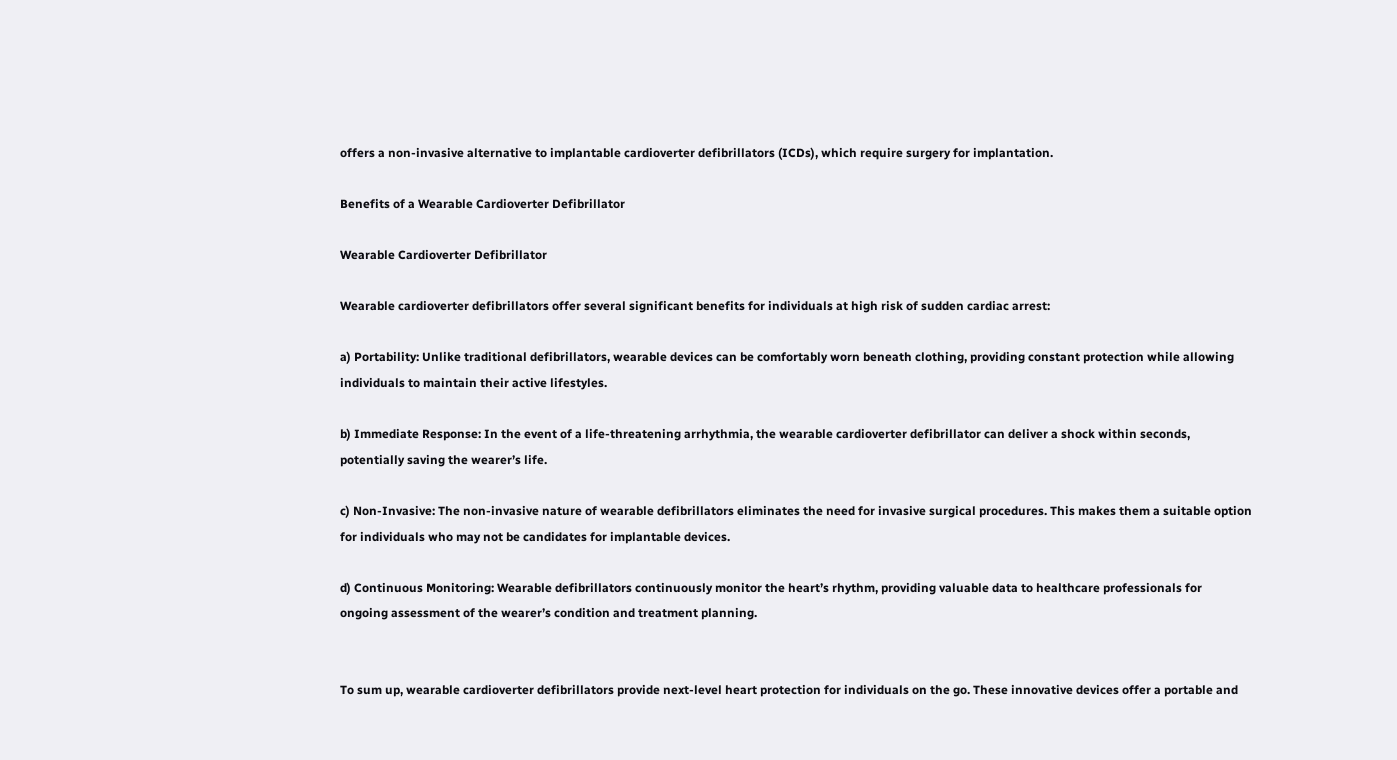offers a non-invasive alternative to implantable cardioverter defibrillators (ICDs), which require surgery for implantation.

Benefits of a Wearable Cardioverter Defibrillator

Wearable Cardioverter Defibrillator

Wearable cardioverter defibrillators offer several significant benefits for individuals at high risk of sudden cardiac arrest:

a) Portability: Unlike traditional defibrillators, wearable devices can be comfortably worn beneath clothing, providing constant protection while allowing individuals to maintain their active lifestyles.

b) Immediate Response: In the event of a life-threatening arrhythmia, the wearable cardioverter defibrillator can deliver a shock within seconds, potentially saving the wearer’s life.

c) Non-Invasive: The non-invasive nature of wearable defibrillators eliminates the need for invasive surgical procedures. This makes them a suitable option for individuals who may not be candidates for implantable devices.

d) Continuous Monitoring: Wearable defibrillators continuously monitor the heart’s rhythm, providing valuable data to healthcare professionals for ongoing assessment of the wearer’s condition and treatment planning.


To sum up, wearable cardioverter defibrillators provide next-level heart protection for individuals on the go. These innovative devices offer a portable and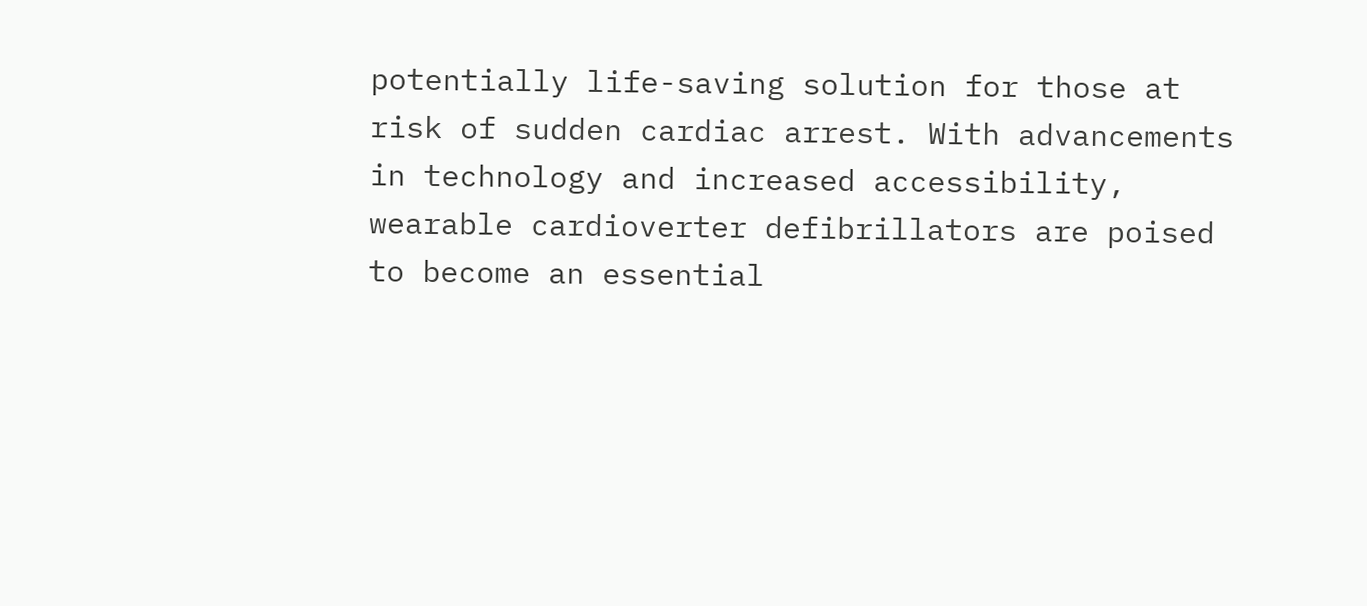potentially life-saving solution for those at risk of sudden cardiac arrest. With advancements in technology and increased accessibility, wearable cardioverter defibrillators are poised to become an essential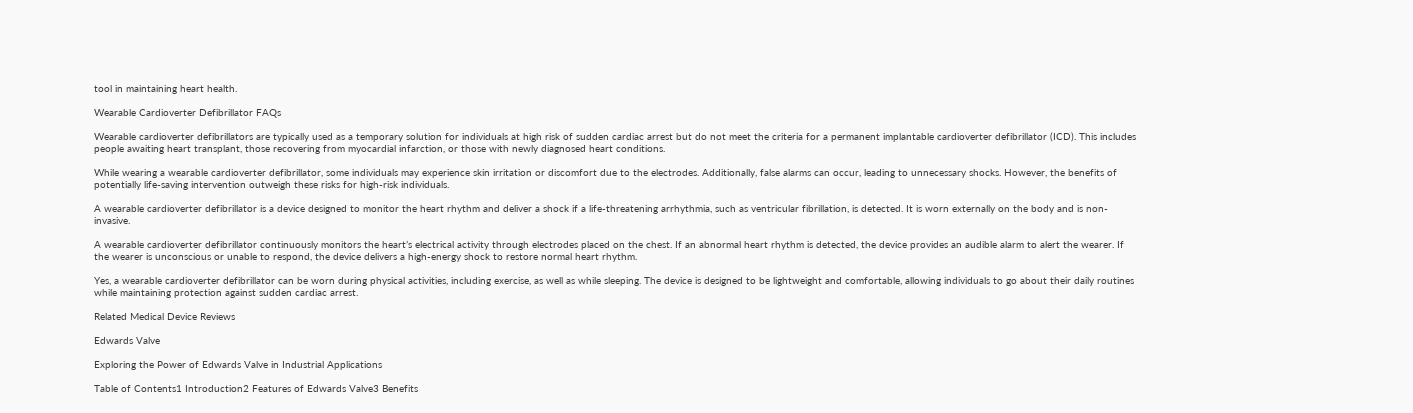tool in maintaining heart health.

Wearable Cardioverter Defibrillator FAQs

Wearable cardioverter defibrillators are typically used as a temporary solution for individuals at high risk of sudden cardiac arrest but do not meet the criteria for a permanent implantable cardioverter defibrillator (ICD). This includes people awaiting heart transplant, those recovering from myocardial infarction, or those with newly diagnosed heart conditions.

While wearing a wearable cardioverter defibrillator, some individuals may experience skin irritation or discomfort due to the electrodes. Additionally, false alarms can occur, leading to unnecessary shocks. However, the benefits of potentially life-saving intervention outweigh these risks for high-risk individuals.

A wearable cardioverter defibrillator is a device designed to monitor the heart rhythm and deliver a shock if a life-threatening arrhythmia, such as ventricular fibrillation, is detected. It is worn externally on the body and is non-invasive.

A wearable cardioverter defibrillator continuously monitors the heart’s electrical activity through electrodes placed on the chest. If an abnormal heart rhythm is detected, the device provides an audible alarm to alert the wearer. If the wearer is unconscious or unable to respond, the device delivers a high-energy shock to restore normal heart rhythm.

Yes, a wearable cardioverter defibrillator can be worn during physical activities, including exercise, as well as while sleeping. The device is designed to be lightweight and comfortable, allowing individuals to go about their daily routines while maintaining protection against sudden cardiac arrest.

Related Medical Device Reviews

Edwards Valve

Exploring the Power of Edwards Valve in Industrial Applications

Table of Contents1 Introduction2 Features of Edwards Valve3 Benefits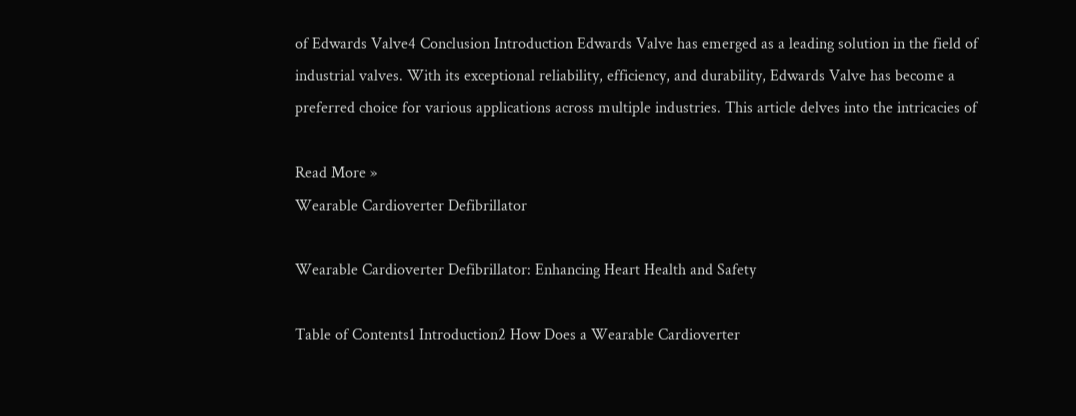of Edwards Valve4 Conclusion Introduction Edwards Valve has emerged as a leading solution in the field of industrial valves. With its exceptional reliability, efficiency, and durability, Edwards Valve has become a preferred choice for various applications across multiple industries. This article delves into the intricacies of

Read More »
Wearable Cardioverter Defibrillator

Wearable Cardioverter Defibrillator: Enhancing Heart Health and Safety

Table of Contents1 Introduction2 How Does a Wearable Cardioverter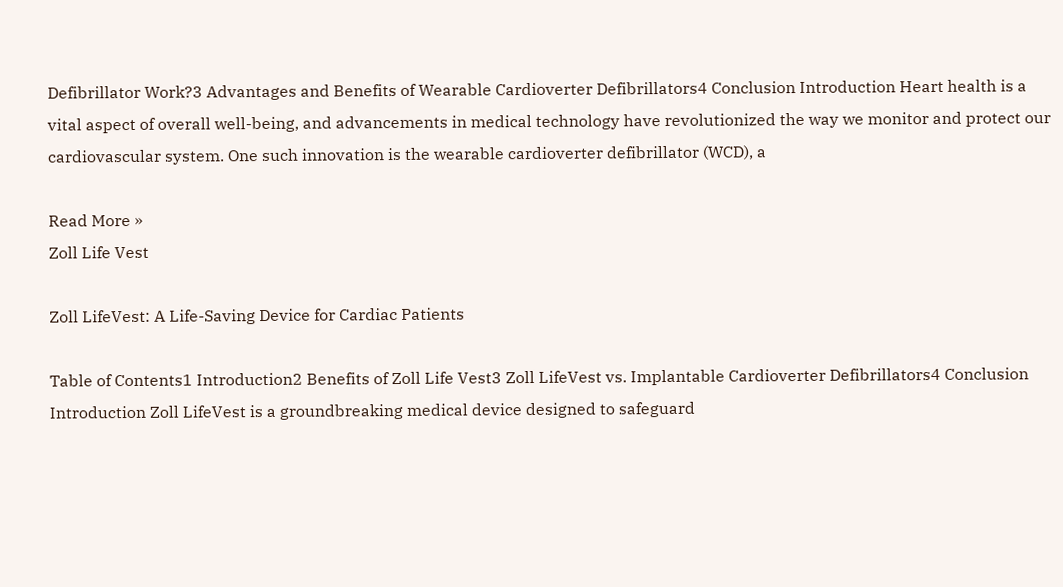Defibrillator Work?3 Advantages and Benefits of Wearable Cardioverter Defibrillators4 Conclusion Introduction Heart health is a vital aspect of overall well-being, and advancements in medical technology have revolutionized the way we monitor and protect our cardiovascular system. One such innovation is the wearable cardioverter defibrillator (WCD), a

Read More »
Zoll Life Vest

Zoll LifeVest: A Life-Saving Device for Cardiac Patients

Table of Contents1 Introduction2 Benefits of Zoll Life Vest3 Zoll LifeVest vs. Implantable Cardioverter Defibrillators4 Conclusion Introduction Zoll LifeVest is a groundbreaking medical device designed to safeguard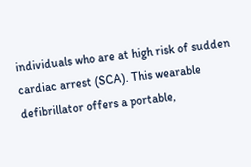individuals who are at high risk of sudden cardiac arrest (SCA). This wearable defibrillator offers a portable,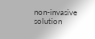non-invasive solution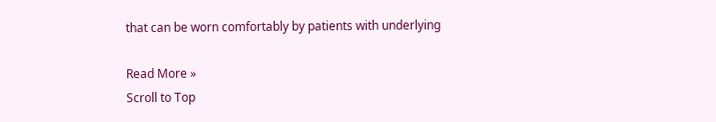that can be worn comfortably by patients with underlying

Read More »
Scroll to Top